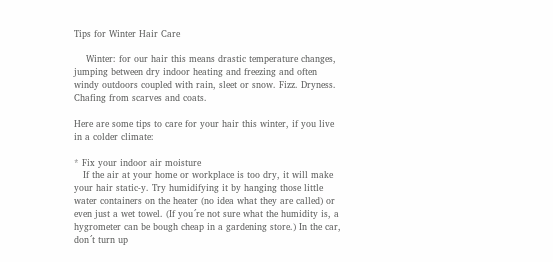Tips for Winter Hair Care

    Winter: for our hair this means drastic temperature changes, jumping between dry indoor heating and freezing and often windy outdoors coupled with rain, sleet or snow. Fizz. Dryness. Chafing from scarves and coats.

Here are some tips to care for your hair this winter, if you live in a colder climate:

* Fix your indoor air moisture
   If the air at your home or workplace is too dry, it will make your hair static-y. Try humidifying it by hanging those little water containers on the heater (no idea what they are called) or even just a wet towel. (If you´re not sure what the humidity is, a hygrometer can be bough cheap in a gardening store.) In the car, don´t turn up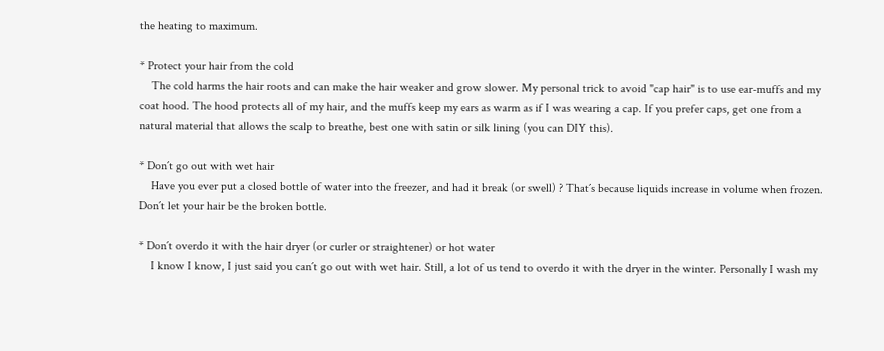the heating to maximum.

* Protect your hair from the cold
    The cold harms the hair roots and can make the hair weaker and grow slower. My personal trick to avoid "cap hair" is to use ear-muffs and my coat hood. The hood protects all of my hair, and the muffs keep my ears as warm as if I was wearing a cap. If you prefer caps, get one from a natural material that allows the scalp to breathe, best one with satin or silk lining (you can DIY this).

* Don´t go out with wet hair
    Have you ever put a closed bottle of water into the freezer, and had it break (or swell) ? That´s because liquids increase in volume when frozen. Don´t let your hair be the broken bottle.

* Don´t overdo it with the hair dryer (or curler or straightener) or hot water
    I know I know, I just said you can´t go out with wet hair. Still, a lot of us tend to overdo it with the dryer in the winter. Personally I wash my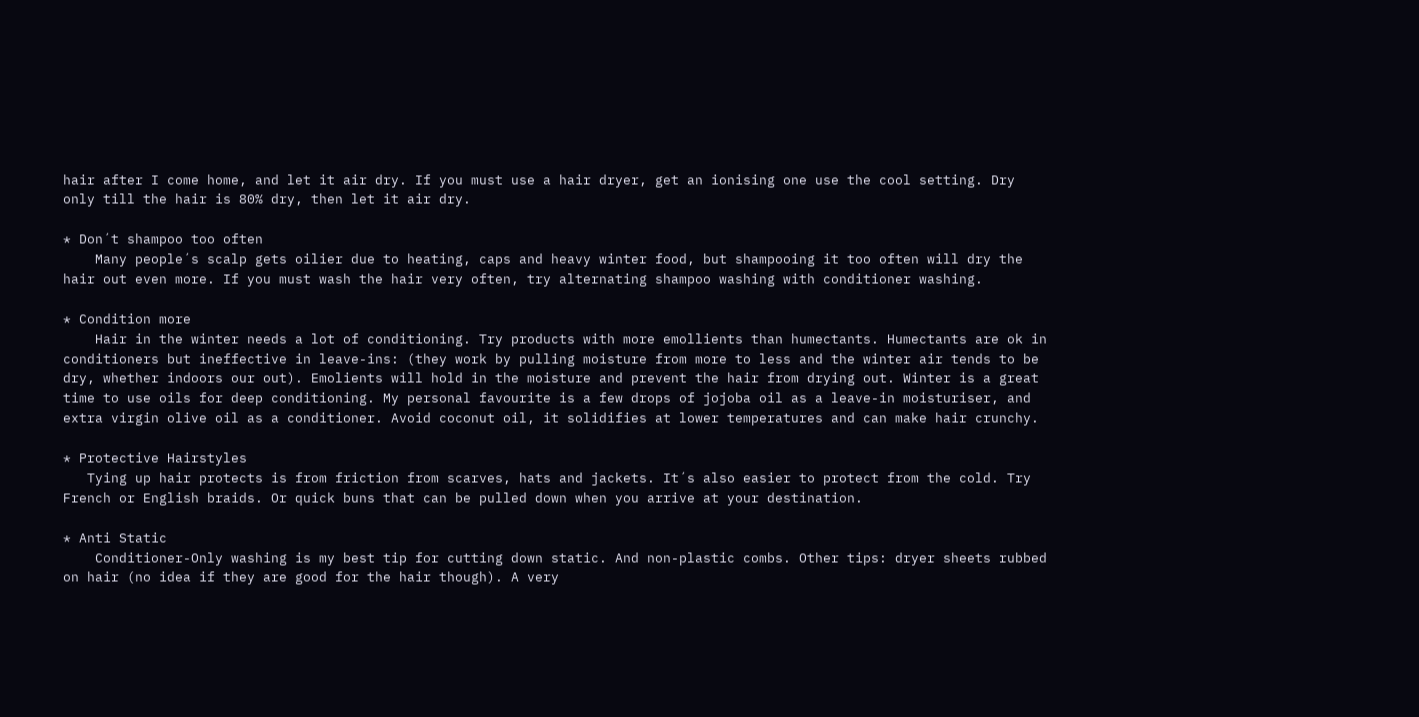hair after I come home, and let it air dry. If you must use a hair dryer, get an ionising one use the cool setting. Dry only till the hair is 80% dry, then let it air dry.

* Don´t shampoo too often
    Many people´s scalp gets oilier due to heating, caps and heavy winter food, but shampooing it too often will dry the hair out even more. If you must wash the hair very often, try alternating shampoo washing with conditioner washing.

* Condition more
    Hair in the winter needs a lot of conditioning. Try products with more emollients than humectants. Humectants are ok in conditioners but ineffective in leave-ins: (they work by pulling moisture from more to less and the winter air tends to be dry, whether indoors our out). Emolients will hold in the moisture and prevent the hair from drying out. Winter is a great time to use oils for deep conditioning. My personal favourite is a few drops of jojoba oil as a leave-in moisturiser, and extra virgin olive oil as a conditioner. Avoid coconut oil, it solidifies at lower temperatures and can make hair crunchy.

* Protective Hairstyles
   Tying up hair protects is from friction from scarves, hats and jackets. It´s also easier to protect from the cold. Try French or English braids. Or quick buns that can be pulled down when you arrive at your destination.

* Anti Static
    Conditioner-Only washing is my best tip for cutting down static. And non-plastic combs. Other tips: dryer sheets rubbed on hair (no idea if they are good for the hair though). A very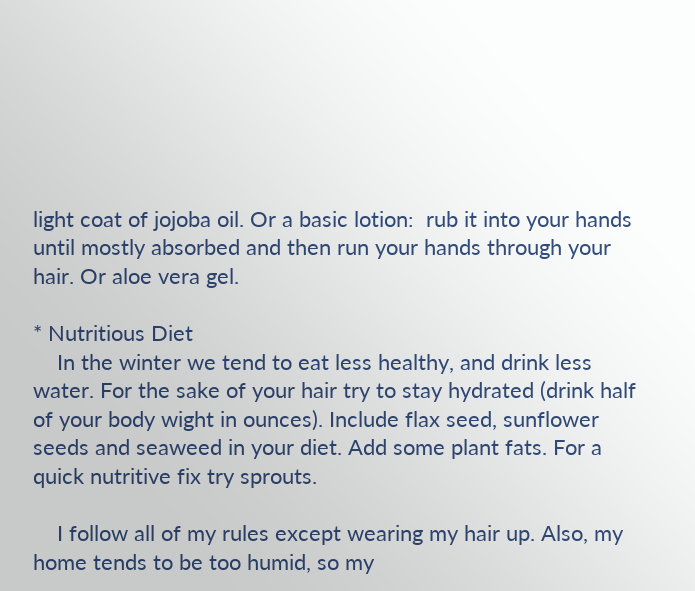light coat of jojoba oil. Or a basic lotion:  rub it into your hands until mostly absorbed and then run your hands through your hair. Or aloe vera gel.

* Nutritious Diet
    In the winter we tend to eat less healthy, and drink less water. For the sake of your hair try to stay hydrated (drink half of your body wight in ounces). Include flax seed, sunflower seeds and seaweed in your diet. Add some plant fats. For a quick nutritive fix try sprouts.

    I follow all of my rules except wearing my hair up. Also, my home tends to be too humid, so my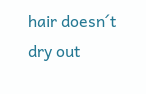hair doesn´t dry out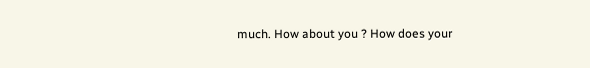much. How about you ? How does your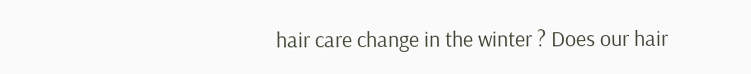hair care change in the winter ? Does our hair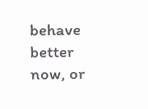behave better now, or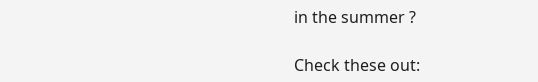in the summer ?

Check these out: